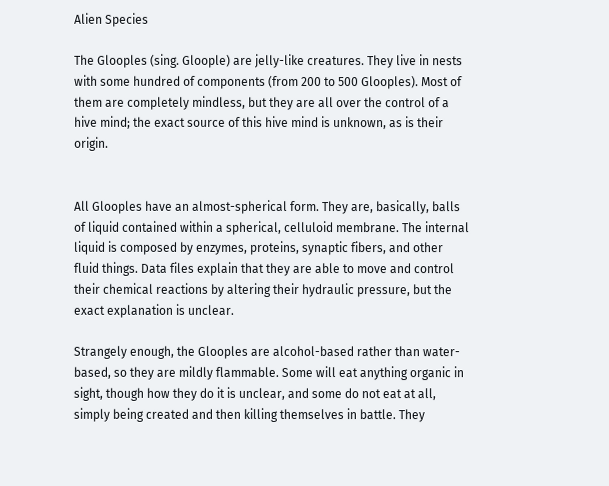Alien Species

The Glooples (sing. Gloople) are jelly-like creatures. They live in nests with some hundred of components (from 200 to 500 Glooples). Most of them are completely mindless, but they are all over the control of a hive mind; the exact source of this hive mind is unknown, as is their origin.


All Glooples have an almost-spherical form. They are, basically, balls of liquid contained within a spherical, celluloid membrane. The internal liquid is composed by enzymes, proteins, synaptic fibers, and other fluid things. Data files explain that they are able to move and control their chemical reactions by altering their hydraulic pressure, but the exact explanation is unclear.

Strangely enough, the Glooples are alcohol-based rather than water-based, so they are mildly flammable. Some will eat anything organic in sight, though how they do it is unclear, and some do not eat at all, simply being created and then killing themselves in battle. They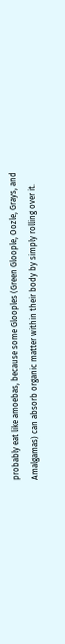probably eat like amoebas, because some Glooples (Green Gloople, Oozle, Grays, and Amalgamas) can absorb organic matter within their body by simply rolling over it.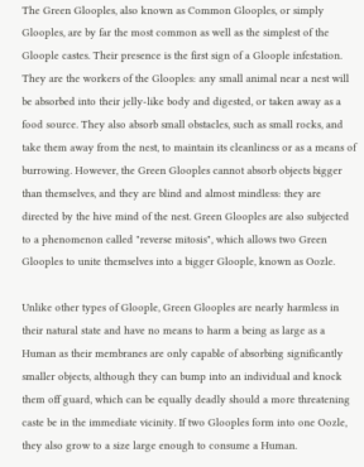The Green Glooples, also known as Common Glooples, or simply Glooples, are by far the most common as well as the simplest of the Gloople castes. Their presence is the first sign of a Gloople infestation. They are the workers of the Glooples: any small animal near a nest will be absorbed into their jelly-like body and digested, or taken away as a food source. They also absorb small obstacles, such as small rocks, and take them away from the nest, to maintain its cleanliness or as a means of burrowing. However, the Green Glooples cannot absorb objects bigger than themselves, and they are blind and almost mindless: they are directed by the hive mind of the nest. Green Glooples are also subjected to a phenomenon called "reverse mitosis", which allows two Green Glooples to unite themselves into a bigger Gloople, known as Oozle.

Unlike other types of Gloople, Green Glooples are nearly harmless in their natural state and have no means to harm a being as large as a Human as their membranes are only capable of absorbing significantly smaller objects, although they can bump into an individual and knock them off guard, which can be equally deadly should a more threatening caste be in the immediate vicinity. If two Glooples form into one Oozle, they also grow to a size large enough to consume a Human.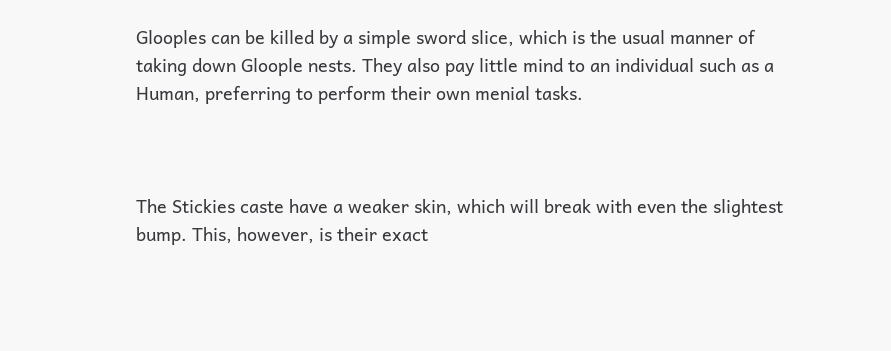Glooples can be killed by a simple sword slice, which is the usual manner of taking down Gloople nests. They also pay little mind to an individual such as a Human, preferring to perform their own menial tasks.



The Stickies caste have a weaker skin, which will break with even the slightest bump. This, however, is their exact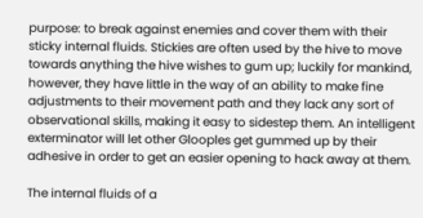purpose: to break against enemies and cover them with their sticky internal fluids. Stickies are often used by the hive to move towards anything the hive wishes to gum up; luckily for mankind, however, they have little in the way of an ability to make fine adjustments to their movement path and they lack any sort of observational skills, making it easy to sidestep them. An intelligent exterminator will let other Glooples get gummed up by their adhesive in order to get an easier opening to hack away at them.

The internal fluids of a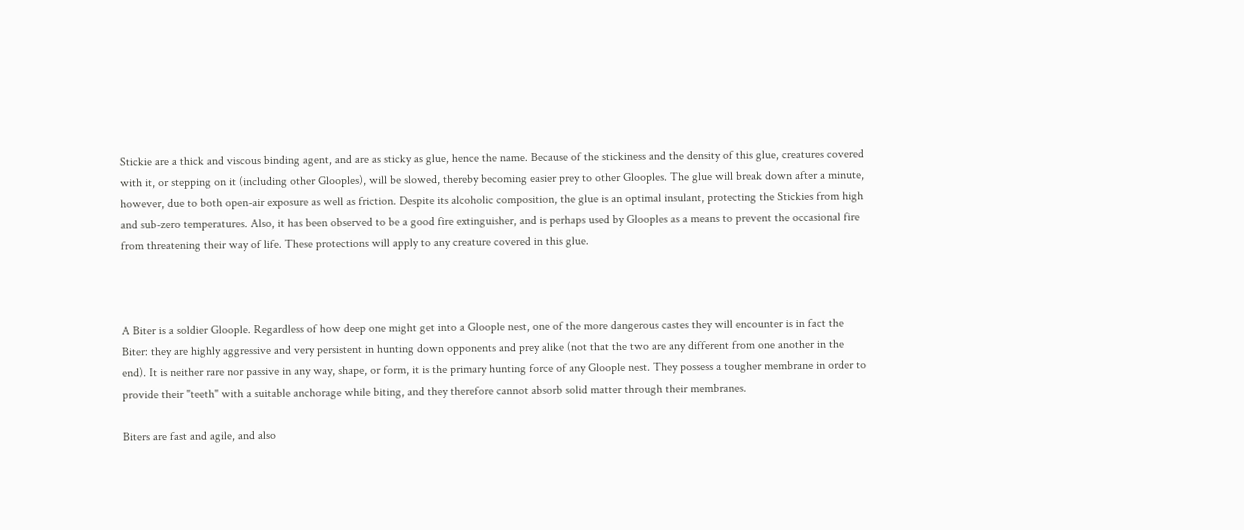Stickie are a thick and viscous binding agent, and are as sticky as glue, hence the name. Because of the stickiness and the density of this glue, creatures covered with it, or stepping on it (including other Glooples), will be slowed, thereby becoming easier prey to other Glooples. The glue will break down after a minute, however, due to both open-air exposure as well as friction. Despite its alcoholic composition, the glue is an optimal insulant, protecting the Stickies from high and sub-zero temperatures. Also, it has been observed to be a good fire extinguisher, and is perhaps used by Glooples as a means to prevent the occasional fire from threatening their way of life. These protections will apply to any creature covered in this glue.



A Biter is a soldier Gloople. Regardless of how deep one might get into a Gloople nest, one of the more dangerous castes they will encounter is in fact the Biter: they are highly aggressive and very persistent in hunting down opponents and prey alike (not that the two are any different from one another in the end). It is neither rare nor passive in any way, shape, or form, it is the primary hunting force of any Gloople nest. They possess a tougher membrane in order to provide their "teeth" with a suitable anchorage while biting, and they therefore cannot absorb solid matter through their membranes.

Biters are fast and agile, and also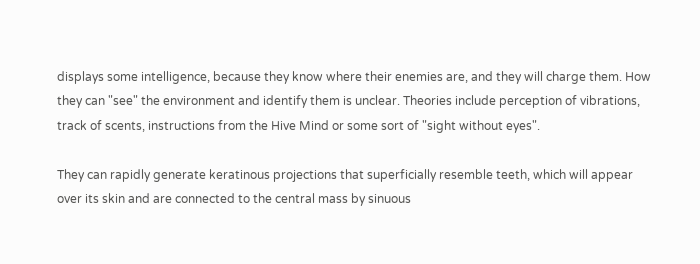displays some intelligence, because they know where their enemies are, and they will charge them. How they can "see" the environment and identify them is unclear. Theories include perception of vibrations, track of scents, instructions from the Hive Mind or some sort of "sight without eyes".

They can rapidly generate keratinous projections that superficially resemble teeth, which will appear over its skin and are connected to the central mass by sinuous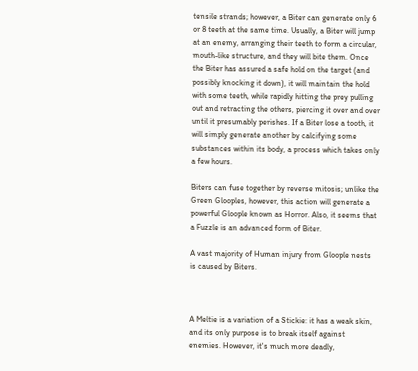tensile strands; however, a Biter can generate only 6 or 8 teeth at the same time. Usually, a Biter will jump at an enemy, arranging their teeth to form a circular, mouth-like structure, and they will bite them. Once the Biter has assured a safe hold on the target (and possibly knocking it down), it will maintain the hold with some teeth, while rapidly hitting the prey pulling out and retracting the others, piercing it over and over until it presumably perishes. If a Biter lose a tooth, it will simply generate another by calcifying some substances within its body, a process which takes only a few hours.

Biters can fuse together by reverse mitosis; unlike the Green Glooples, however, this action will generate a powerful Gloople known as Horror. Also, it seems that a Fuzzle is an advanced form of Biter.

A vast majority of Human injury from Gloople nests is caused by Biters.



A Meltie is a variation of a Stickie: it has a weak skin, and its only purpose is to break itself against enemies. However, it's much more deadly,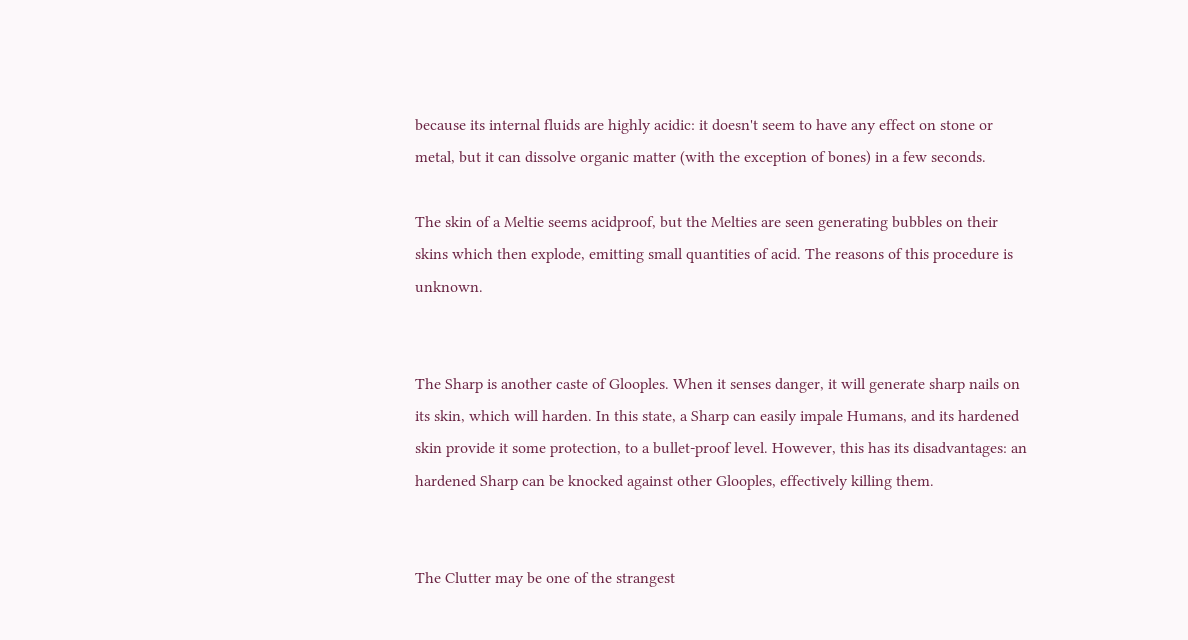because its internal fluids are highly acidic: it doesn't seem to have any effect on stone or metal, but it can dissolve organic matter (with the exception of bones) in a few seconds.

The skin of a Meltie seems acidproof, but the Melties are seen generating bubbles on their skins which then explode, emitting small quantities of acid. The reasons of this procedure is unknown.


The Sharp is another caste of Glooples. When it senses danger, it will generate sharp nails on its skin, which will harden. In this state, a Sharp can easily impale Humans, and its hardened skin provide it some protection, to a bullet-proof level. However, this has its disadvantages: an hardened Sharp can be knocked against other Glooples, effectively killing them.


The Clutter may be one of the strangest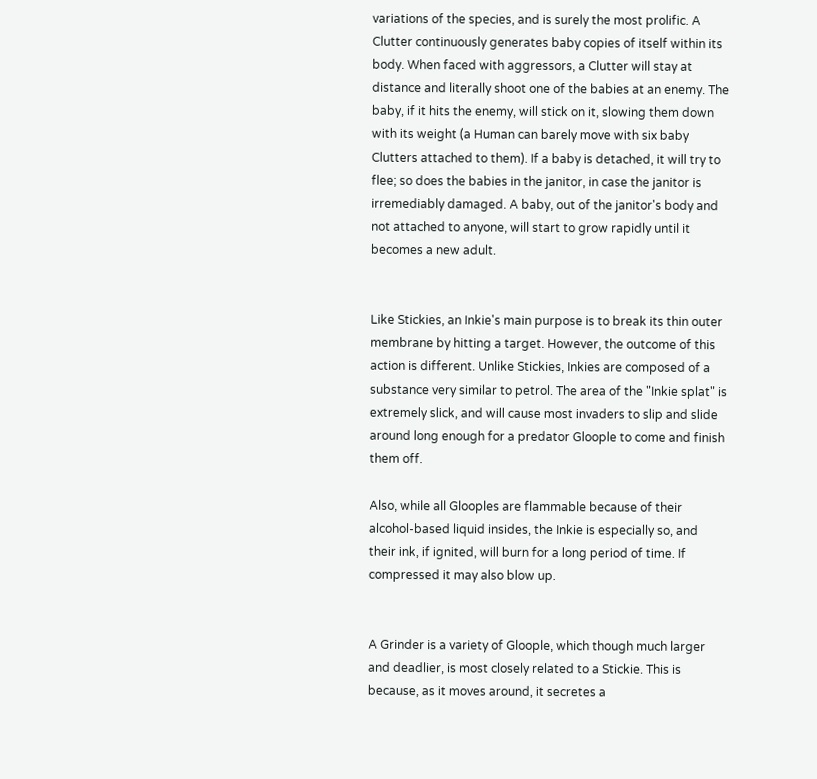variations of the species, and is surely the most prolific. A Clutter continuously generates baby copies of itself within its body. When faced with aggressors, a Clutter will stay at distance and literally shoot one of the babies at an enemy. The baby, if it hits the enemy, will stick on it, slowing them down with its weight (a Human can barely move with six baby Clutters attached to them). If a baby is detached, it will try to flee; so does the babies in the janitor, in case the janitor is irremediably damaged. A baby, out of the janitor's body and not attached to anyone, will start to grow rapidly until it becomes a new adult.


Like Stickies, an Inkie's main purpose is to break its thin outer membrane by hitting a target. However, the outcome of this action is different. Unlike Stickies, Inkies are composed of a substance very similar to petrol. The area of the "Inkie splat" is extremely slick, and will cause most invaders to slip and slide around long enough for a predator Gloople to come and finish them off.

Also, while all Glooples are flammable because of their alcohol-based liquid insides, the Inkie is especially so, and their ink, if ignited, will burn for a long period of time. If compressed it may also blow up.


A Grinder is a variety of Gloople, which though much larger and deadlier, is most closely related to a Stickie. This is because, as it moves around, it secretes a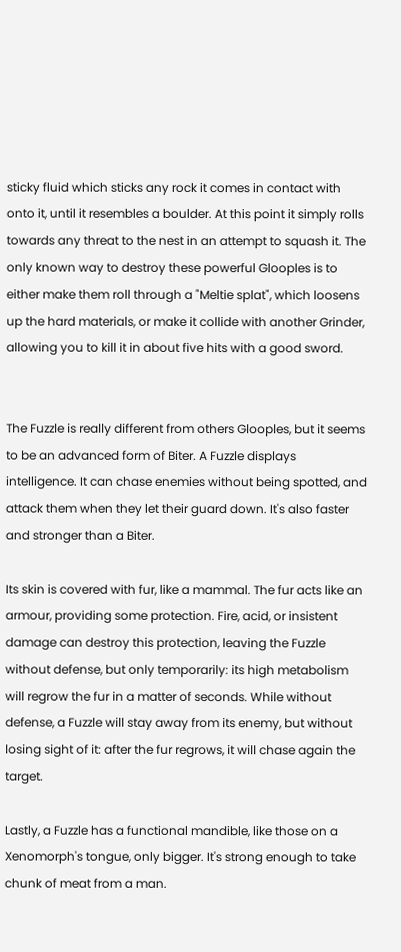sticky fluid which sticks any rock it comes in contact with onto it, until it resembles a boulder. At this point it simply rolls towards any threat to the nest in an attempt to squash it. The only known way to destroy these powerful Glooples is to either make them roll through a "Meltie splat", which loosens up the hard materials, or make it collide with another Grinder, allowing you to kill it in about five hits with a good sword.


The Fuzzle is really different from others Glooples, but it seems to be an advanced form of Biter. A Fuzzle displays intelligence. It can chase enemies without being spotted, and attack them when they let their guard down. It's also faster and stronger than a Biter.

Its skin is covered with fur, like a mammal. The fur acts like an armour, providing some protection. Fire, acid, or insistent damage can destroy this protection, leaving the Fuzzle without defense, but only temporarily: its high metabolism will regrow the fur in a matter of seconds. While without defense, a Fuzzle will stay away from its enemy, but without losing sight of it: after the fur regrows, it will chase again the target.

Lastly, a Fuzzle has a functional mandible, like those on a Xenomorph's tongue, only bigger. It's strong enough to take chunk of meat from a man.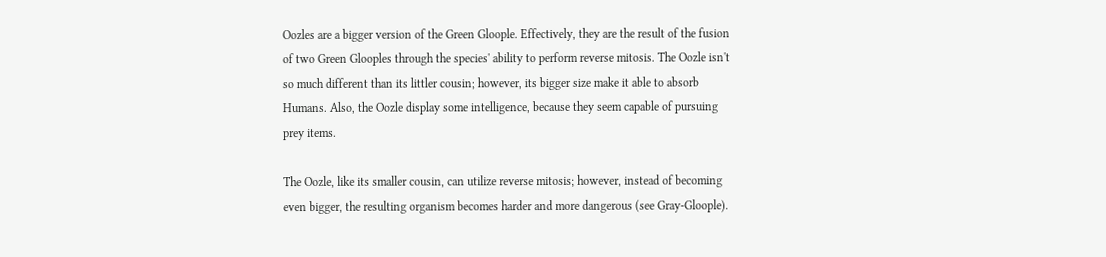Oozles are a bigger version of the Green Gloople. Effectively, they are the result of the fusion of two Green Glooples through the species' ability to perform reverse mitosis. The Oozle isn't so much different than its littler cousin; however, its bigger size make it able to absorb Humans. Also, the Oozle display some intelligence, because they seem capable of pursuing prey items.

The Oozle, like its smaller cousin, can utilize reverse mitosis; however, instead of becoming even bigger, the resulting organism becomes harder and more dangerous (see Gray-Gloople).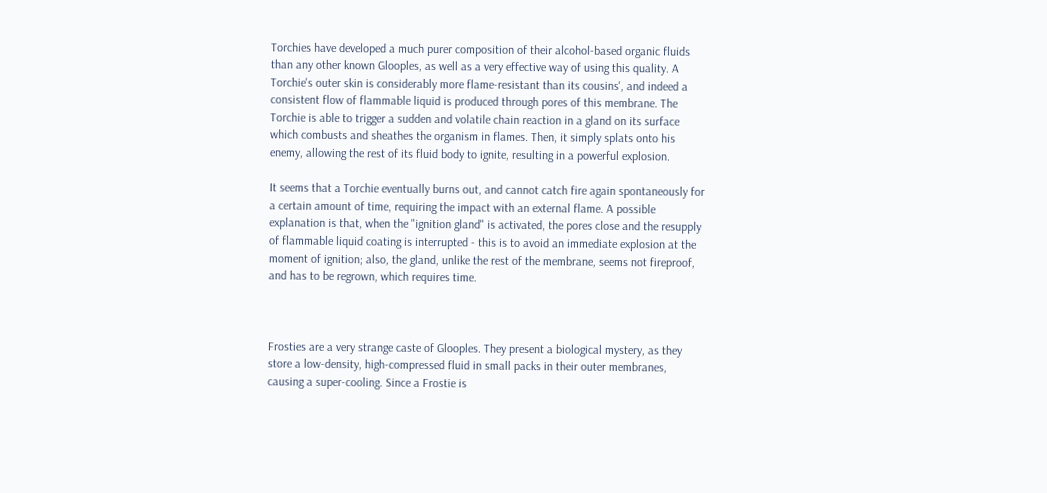Torchies have developed a much purer composition of their alcohol-based organic fluids than any other known Glooples, as well as a very effective way of using this quality. A Torchie's outer skin is considerably more flame-resistant than its cousins', and indeed a consistent flow of flammable liquid is produced through pores of this membrane. The Torchie is able to trigger a sudden and volatile chain reaction in a gland on its surface which combusts and sheathes the organism in flames. Then, it simply splats onto his enemy, allowing the rest of its fluid body to ignite, resulting in a powerful explosion.

It seems that a Torchie eventually burns out, and cannot catch fire again spontaneously for a certain amount of time, requiring the impact with an external flame. A possible explanation is that, when the "ignition gland" is activated, the pores close and the resupply of flammable liquid coating is interrupted - this is to avoid an immediate explosion at the moment of ignition; also, the gland, unlike the rest of the membrane, seems not fireproof, and has to be regrown, which requires time.



Frosties are a very strange caste of Glooples. They present a biological mystery, as they store a low-density, high-compressed fluid in small packs in their outer membranes, causing a super-cooling. Since a Frostie is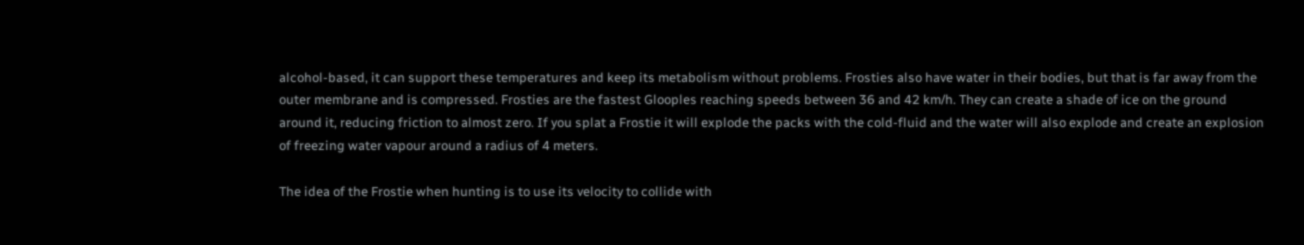alcohol-based, it can support these temperatures and keep its metabolism without problems. Frosties also have water in their bodies, but that is far away from the outer membrane and is compressed. Frosties are the fastest Glooples reaching speeds between 36 and 42 km/h. They can create a shade of ice on the ground around it, reducing friction to almost zero. If you splat a Frostie it will explode the packs with the cold-fluid and the water will also explode and create an explosion of freezing water vapour around a radius of 4 meters.

The idea of the Frostie when hunting is to use its velocity to collide with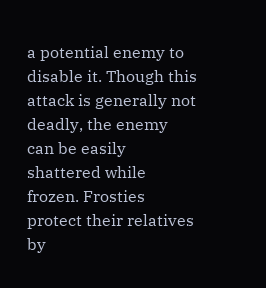a potential enemy to disable it. Though this attack is generally not deadly, the enemy can be easily shattered while frozen. Frosties protect their relatives by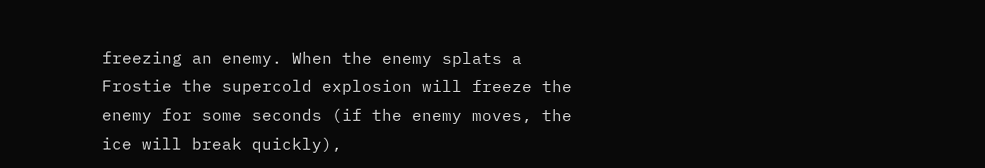freezing an enemy. When the enemy splats a Frostie the supercold explosion will freeze the enemy for some seconds (if the enemy moves, the ice will break quickly),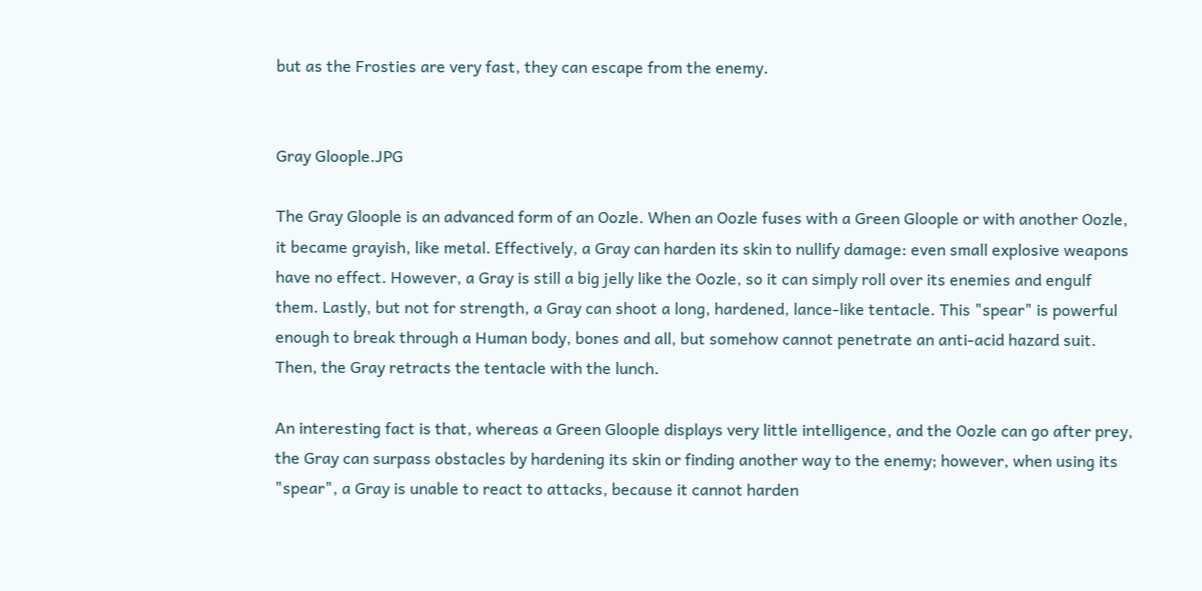but as the Frosties are very fast, they can escape from the enemy.


Gray Gloople.JPG

The Gray Gloople is an advanced form of an Oozle. When an Oozle fuses with a Green Gloople or with another Oozle, it became grayish, like metal. Effectively, a Gray can harden its skin to nullify damage: even small explosive weapons have no effect. However, a Gray is still a big jelly like the Oozle, so it can simply roll over its enemies and engulf them. Lastly, but not for strength, a Gray can shoot a long, hardened, lance-like tentacle. This "spear" is powerful enough to break through a Human body, bones and all, but somehow cannot penetrate an anti-acid hazard suit. Then, the Gray retracts the tentacle with the lunch.

An interesting fact is that, whereas a Green Gloople displays very little intelligence, and the Oozle can go after prey, the Gray can surpass obstacles by hardening its skin or finding another way to the enemy; however, when using its "spear", a Gray is unable to react to attacks, because it cannot harden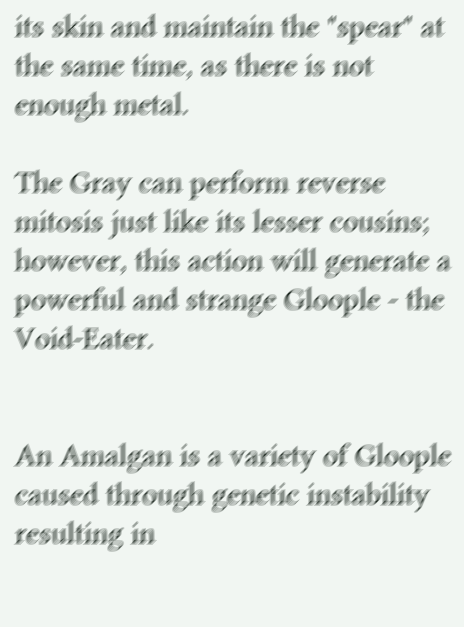its skin and maintain the "spear" at the same time, as there is not enough metal.

The Gray can perform reverse mitosis just like its lesser cousins; however, this action will generate a powerful and strange Gloople - the Void-Eater.


An Amalgan is a variety of Gloople caused through genetic instability resulting in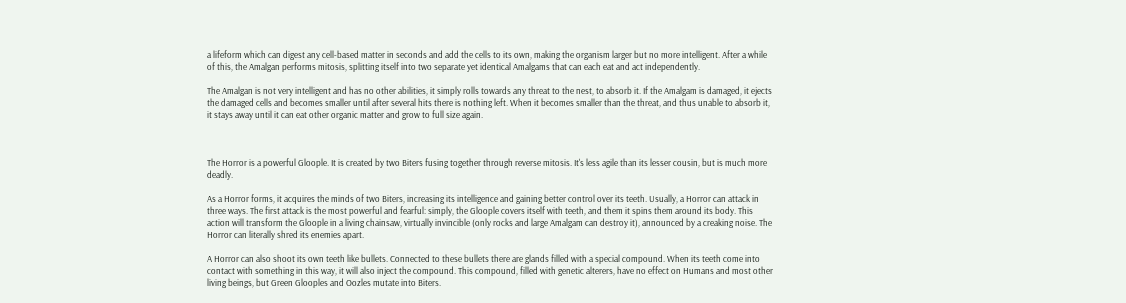a lifeform which can digest any cell-based matter in seconds and add the cells to its own, making the organism larger but no more intelligent. After a while of this, the Amalgan performs mitosis, splitting itself into two separate yet identical Amalgams that can each eat and act independently.

The Amalgan is not very intelligent and has no other abilities, it simply rolls towards any threat to the nest, to absorb it. If the Amalgam is damaged, it ejects the damaged cells and becomes smaller until after several hits there is nothing left. When it becomes smaller than the threat, and thus unable to absorb it, it stays away until it can eat other organic matter and grow to full size again.



The Horror is a powerful Gloople. It is created by two Biters fusing together through reverse mitosis. It's less agile than its lesser cousin, but is much more deadly.

As a Horror forms, it acquires the minds of two Biters, increasing its intelligence and gaining better control over its teeth. Usually, a Horror can attack in three ways. The first attack is the most powerful and fearful: simply, the Gloople covers itself with teeth, and them it spins them around its body. This action will transform the Gloople in a living chainsaw, virtually invincible (only rocks and large Amalgam can destroy it), announced by a creaking noise. The Horror can literally shred its enemies apart.

A Horror can also shoot its own teeth like bullets. Connected to these bullets there are glands filled with a special compound. When its teeth come into contact with something in this way, it will also inject the compound. This compound, filled with genetic alterers, have no effect on Humans and most other living beings, but Green Glooples and Oozles mutate into Biters.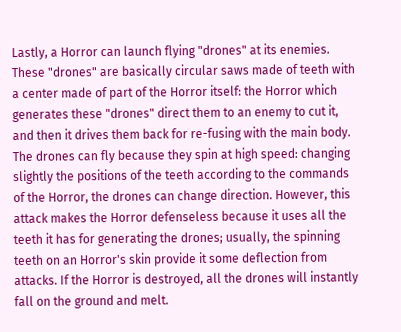Lastly, a Horror can launch flying "drones" at its enemies. These "drones" are basically circular saws made of teeth with a center made of part of the Horror itself: the Horror which generates these "drones" direct them to an enemy to cut it, and then it drives them back for re-fusing with the main body. The drones can fly because they spin at high speed: changing slightly the positions of the teeth according to the commands of the Horror, the drones can change direction. However, this attack makes the Horror defenseless because it uses all the teeth it has for generating the drones; usually, the spinning teeth on an Horror's skin provide it some deflection from attacks. If the Horror is destroyed, all the drones will instantly fall on the ground and melt.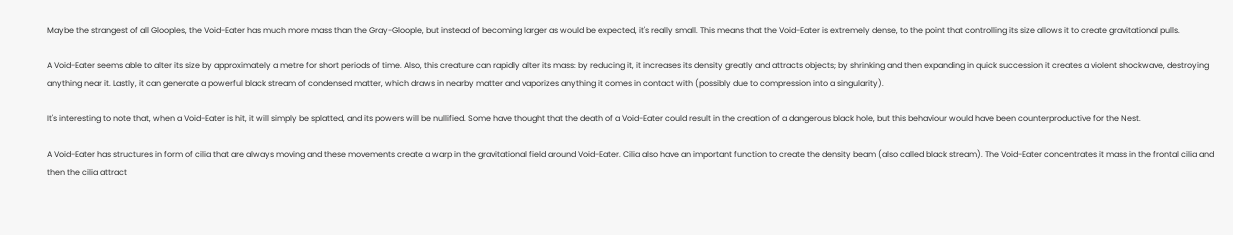Maybe the strangest of all Glooples, the Void-Eater has much more mass than the Gray-Gloople, but instead of becoming larger as would be expected, it's really small. This means that the Void-Eater is extremely dense, to the point that controlling its size allows it to create gravitational pulls.

A Void-Eater seems able to alter its size by approximately a metre for short periods of time. Also, this creature can rapidly alter its mass: by reducing it, it increases its density greatly and attracts objects; by shrinking and then expanding in quick succession it creates a violent shockwave, destroying anything near it. Lastly, it can generate a powerful black stream of condensed matter, which draws in nearby matter and vaporizes anything it comes in contact with (possibly due to compression into a singularity).

It's interesting to note that, when a Void-Eater is hit, it will simply be splatted, and its powers will be nullified. Some have thought that the death of a Void-Eater could result in the creation of a dangerous black hole, but this behaviour would have been counterproductive for the Nest.

A Void-Eater has structures in form of cilia that are always moving and these movements create a warp in the gravitational field around Void-Eater. Cilia also have an important function to create the density beam (also called black stream). The Void-Eater concentrates it mass in the frontal cilia and then the cilia attract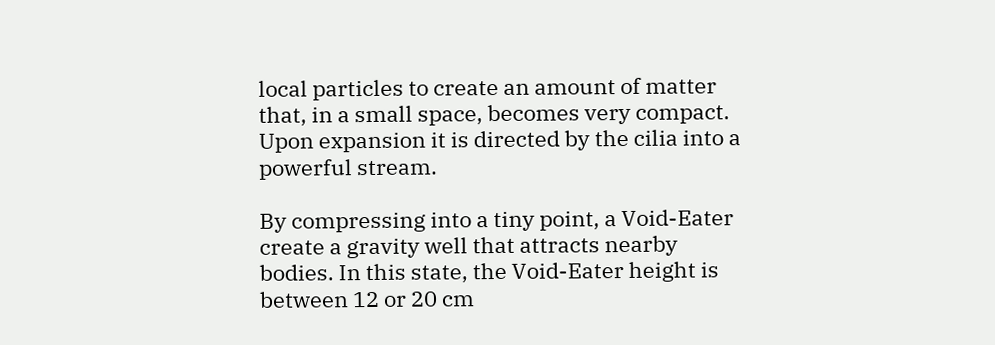local particles to create an amount of matter that, in a small space, becomes very compact. Upon expansion it is directed by the cilia into a powerful stream.

By compressing into a tiny point, a Void-Eater create a gravity well that attracts nearby bodies. In this state, the Void-Eater height is between 12 or 20 cm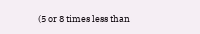(5 or 8 times less than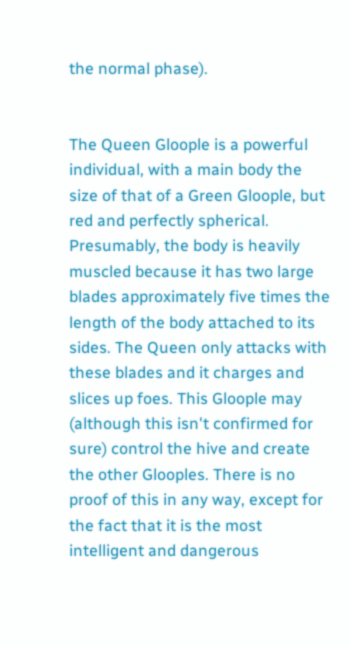the normal phase).


The Queen Gloople is a powerful individual, with a main body the size of that of a Green Gloople, but red and perfectly spherical. Presumably, the body is heavily muscled because it has two large blades approximately five times the length of the body attached to its sides. The Queen only attacks with these blades and it charges and slices up foes. This Gloople may (although this isn't confirmed for sure) control the hive and create the other Glooples. There is no proof of this in any way, except for the fact that it is the most intelligent and dangerous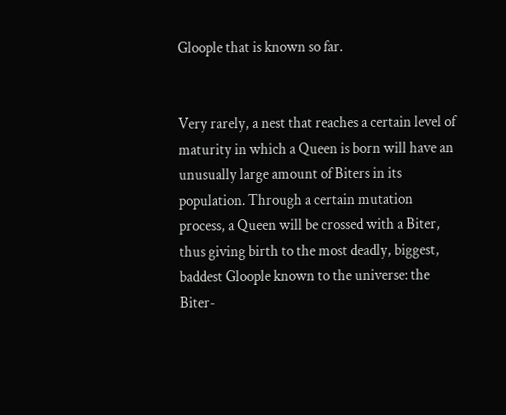Gloople that is known so far.


Very rarely, a nest that reaches a certain level of maturity in which a Queen is born will have an unusually large amount of Biters in its population. Through a certain mutation process, a Queen will be crossed with a Biter, thus giving birth to the most deadly, biggest, baddest Gloople known to the universe: the Biter-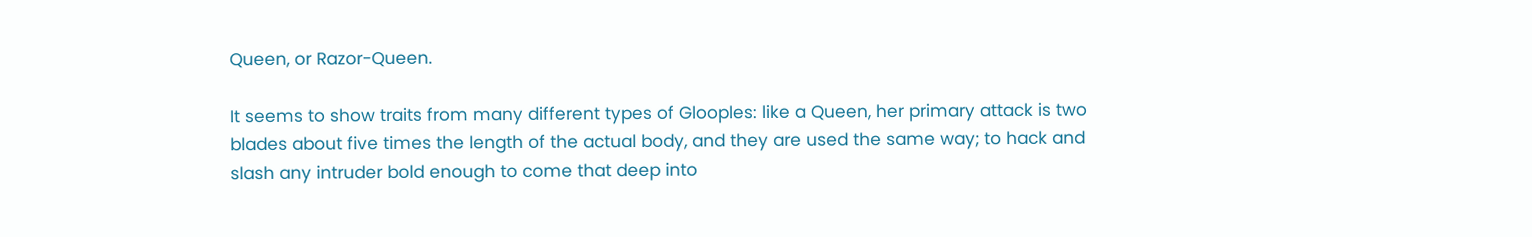Queen, or Razor-Queen.

It seems to show traits from many different types of Glooples: like a Queen, her primary attack is two blades about five times the length of the actual body, and they are used the same way; to hack and slash any intruder bold enough to come that deep into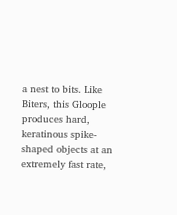a nest to bits. Like Biters, this Gloople produces hard, keratinous spike-shaped objects at an extremely fast rate,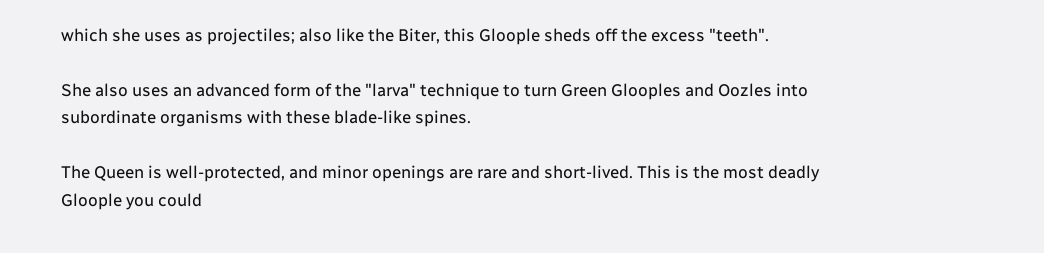which she uses as projectiles; also like the Biter, this Gloople sheds off the excess "teeth".

She also uses an advanced form of the "larva" technique to turn Green Glooples and Oozles into subordinate organisms with these blade-like spines.

The Queen is well-protected, and minor openings are rare and short-lived. This is the most deadly Gloople you could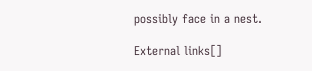possibly face in a nest.

External links[]